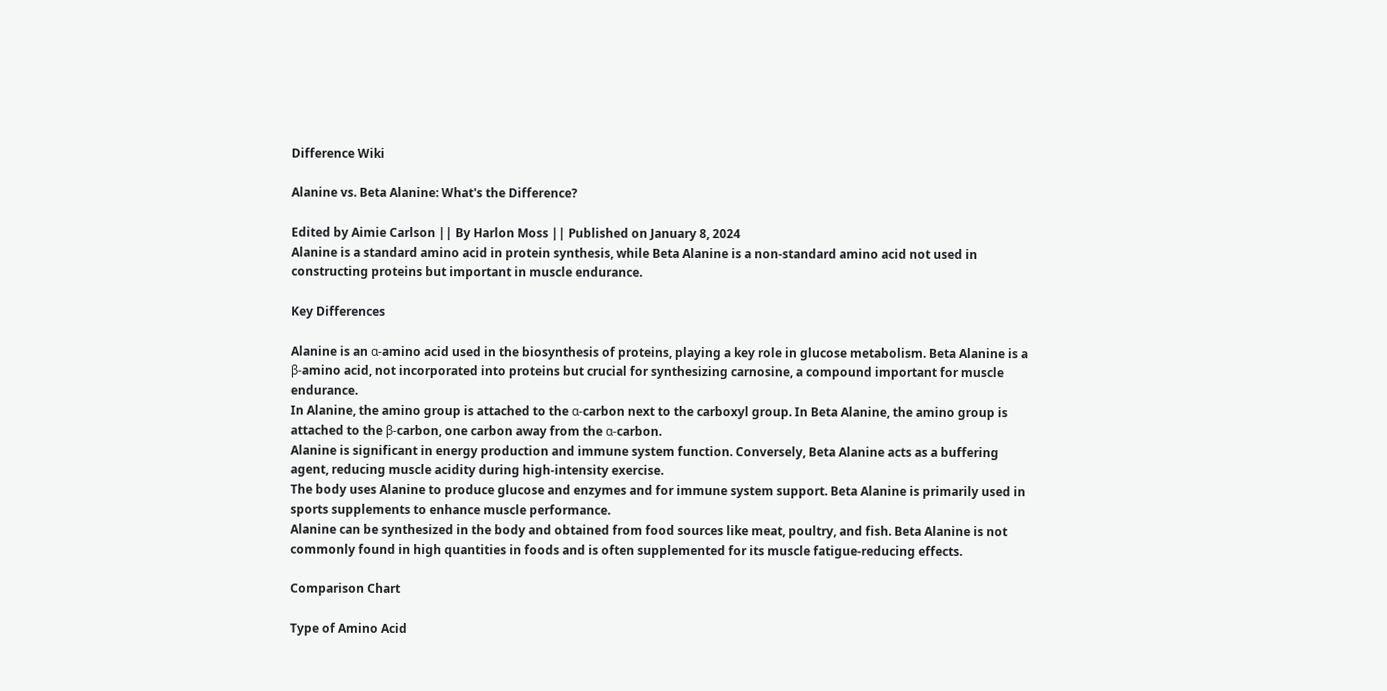Difference Wiki

Alanine vs. Beta Alanine: What's the Difference?

Edited by Aimie Carlson || By Harlon Moss || Published on January 8, 2024
Alanine is a standard amino acid in protein synthesis, while Beta Alanine is a non-standard amino acid not used in constructing proteins but important in muscle endurance.

Key Differences

Alanine is an α-amino acid used in the biosynthesis of proteins, playing a key role in glucose metabolism. Beta Alanine is a β-amino acid, not incorporated into proteins but crucial for synthesizing carnosine, a compound important for muscle endurance.
In Alanine, the amino group is attached to the α-carbon next to the carboxyl group. In Beta Alanine, the amino group is attached to the β-carbon, one carbon away from the α-carbon.
Alanine is significant in energy production and immune system function. Conversely, Beta Alanine acts as a buffering agent, reducing muscle acidity during high-intensity exercise.
The body uses Alanine to produce glucose and enzymes and for immune system support. Beta Alanine is primarily used in sports supplements to enhance muscle performance.
Alanine can be synthesized in the body and obtained from food sources like meat, poultry, and fish. Beta Alanine is not commonly found in high quantities in foods and is often supplemented for its muscle fatigue-reducing effects.

Comparison Chart

Type of Amino Acid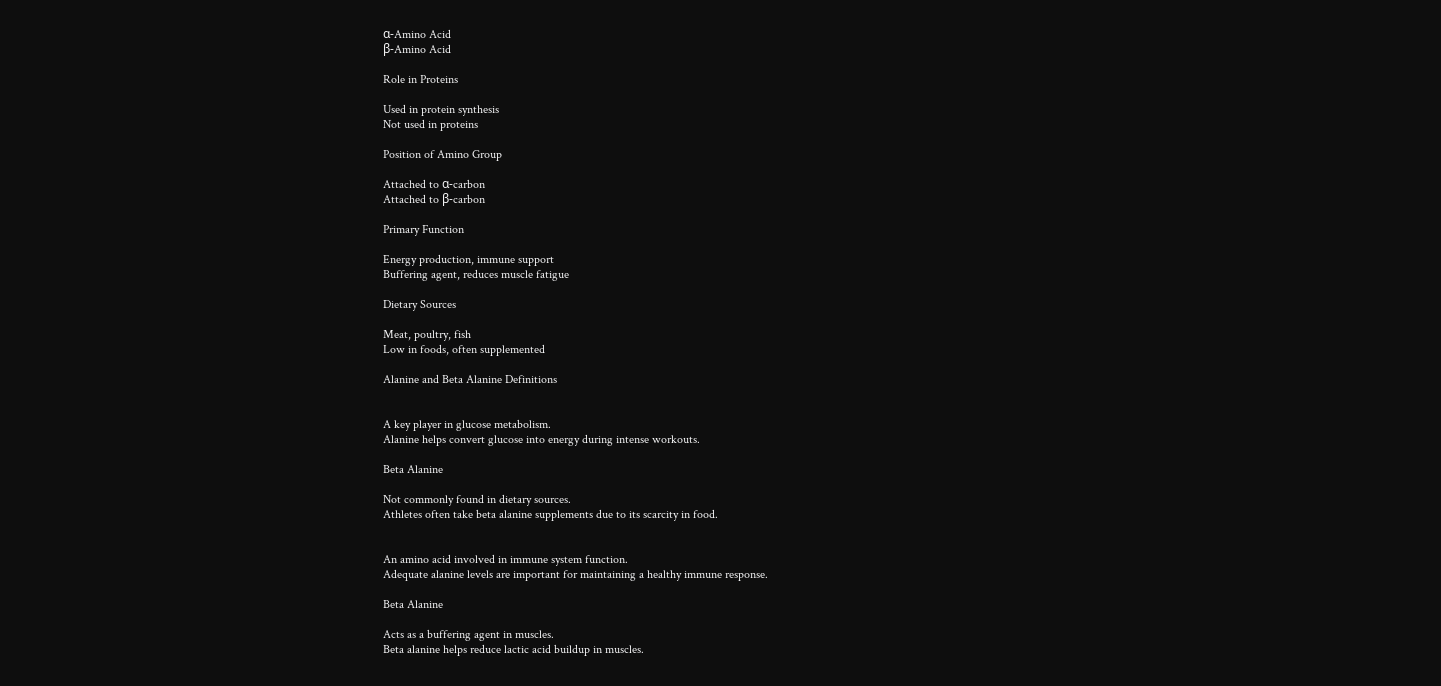α-Amino Acid
β-Amino Acid

Role in Proteins

Used in protein synthesis
Not used in proteins

Position of Amino Group

Attached to α-carbon
Attached to β-carbon

Primary Function

Energy production, immune support
Buffering agent, reduces muscle fatigue

Dietary Sources

Meat, poultry, fish
Low in foods, often supplemented

Alanine and Beta Alanine Definitions


A key player in glucose metabolism.
Alanine helps convert glucose into energy during intense workouts.

Beta Alanine

Not commonly found in dietary sources.
Athletes often take beta alanine supplements due to its scarcity in food.


An amino acid involved in immune system function.
Adequate alanine levels are important for maintaining a healthy immune response.

Beta Alanine

Acts as a buffering agent in muscles.
Beta alanine helps reduce lactic acid buildup in muscles.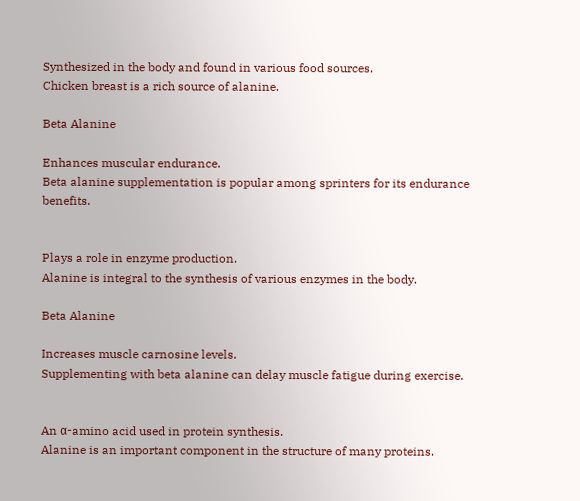Synthesized in the body and found in various food sources.
Chicken breast is a rich source of alanine.

Beta Alanine

Enhances muscular endurance.
Beta alanine supplementation is popular among sprinters for its endurance benefits.


Plays a role in enzyme production.
Alanine is integral to the synthesis of various enzymes in the body.

Beta Alanine

Increases muscle carnosine levels.
Supplementing with beta alanine can delay muscle fatigue during exercise.


An α-amino acid used in protein synthesis.
Alanine is an important component in the structure of many proteins.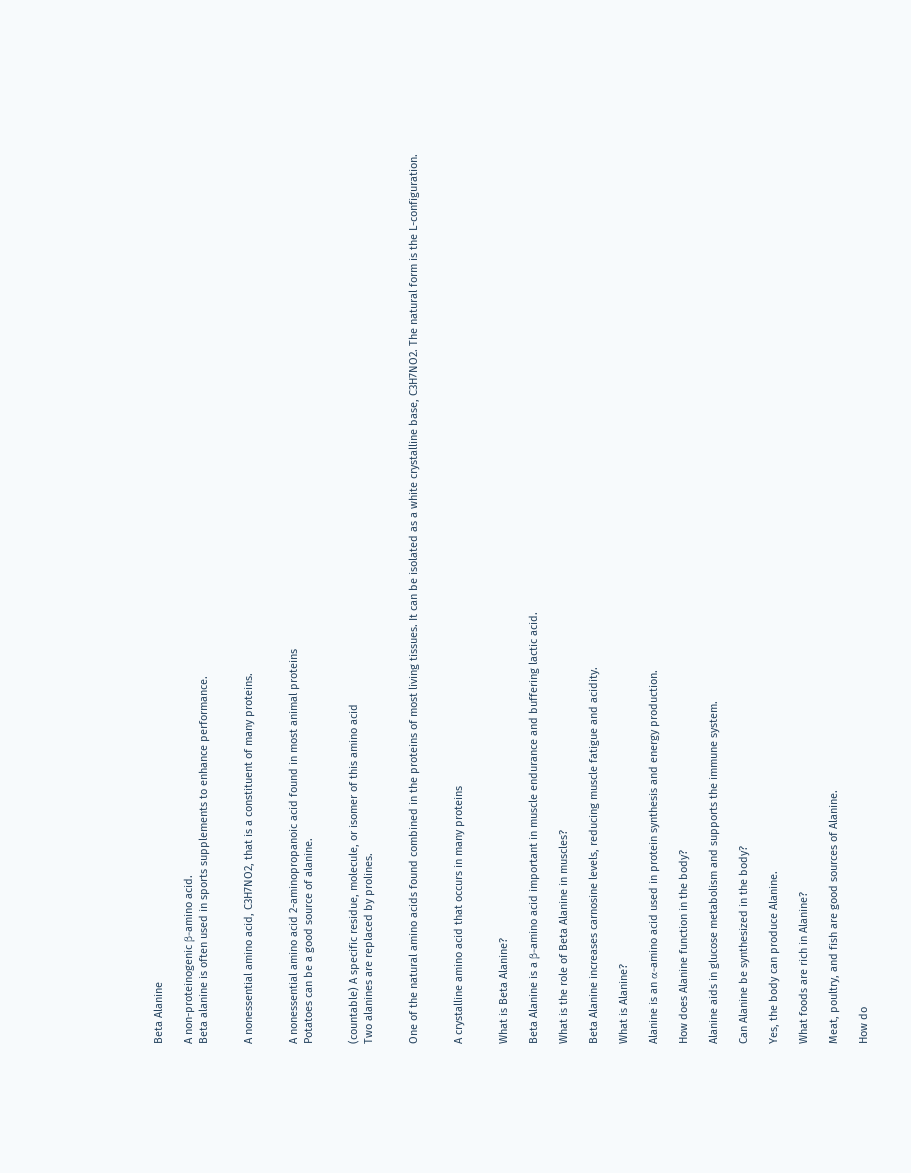Beta Alanine

A non-proteinogenic β-amino acid.
Beta alanine is often used in sports supplements to enhance performance.


A nonessential amino acid, C3H7NO2, that is a constituent of many proteins.


A nonessential amino acid 2-aminopropanoic acid found in most animal proteins
Potatoes can be a good source of alanine.


(countable) A specific residue, molecule, or isomer of this amino acid
Two alanines are replaced by prolines.


One of the natural amino acids found combined in the proteins of most living tissues. It can be isolated as a white crystalline base, C3H7NO2. The natural form is the L-configuration.


A crystalline amino acid that occurs in many proteins


What is Beta Alanine?

Beta Alanine is a β-amino acid important in muscle endurance and buffering lactic acid.

What is the role of Beta Alanine in muscles?

Beta Alanine increases carnosine levels, reducing muscle fatigue and acidity.

What is Alanine?

Alanine is an α-amino acid used in protein synthesis and energy production.

How does Alanine function in the body?

Alanine aids in glucose metabolism and supports the immune system.

Can Alanine be synthesized in the body?

Yes, the body can produce Alanine.

What foods are rich in Alanine?

Meat, poultry, and fish are good sources of Alanine.

How do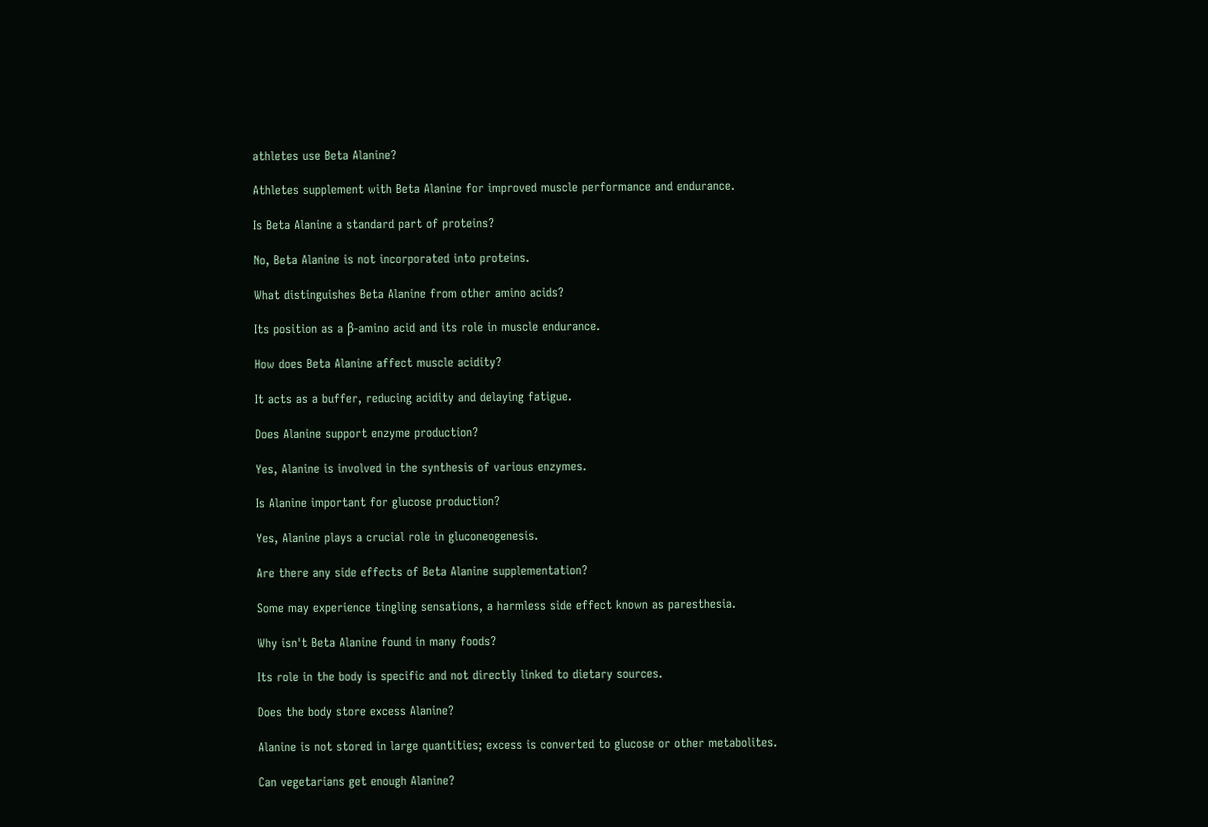athletes use Beta Alanine?

Athletes supplement with Beta Alanine for improved muscle performance and endurance.

Is Beta Alanine a standard part of proteins?

No, Beta Alanine is not incorporated into proteins.

What distinguishes Beta Alanine from other amino acids?

Its position as a β-amino acid and its role in muscle endurance.

How does Beta Alanine affect muscle acidity?

It acts as a buffer, reducing acidity and delaying fatigue.

Does Alanine support enzyme production?

Yes, Alanine is involved in the synthesis of various enzymes.

Is Alanine important for glucose production?

Yes, Alanine plays a crucial role in gluconeogenesis.

Are there any side effects of Beta Alanine supplementation?

Some may experience tingling sensations, a harmless side effect known as paresthesia.

Why isn't Beta Alanine found in many foods?

Its role in the body is specific and not directly linked to dietary sources.

Does the body store excess Alanine?

Alanine is not stored in large quantities; excess is converted to glucose or other metabolites.

Can vegetarians get enough Alanine?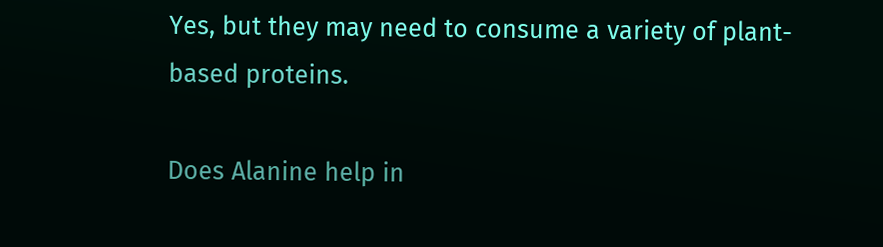Yes, but they may need to consume a variety of plant-based proteins.

Does Alanine help in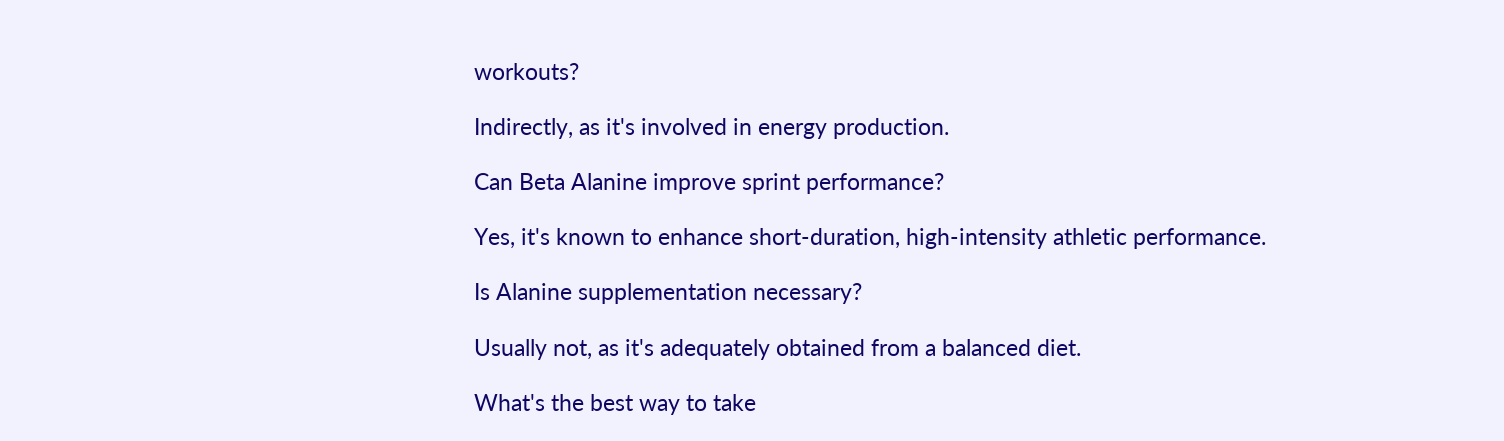workouts?

Indirectly, as it's involved in energy production.

Can Beta Alanine improve sprint performance?

Yes, it's known to enhance short-duration, high-intensity athletic performance.

Is Alanine supplementation necessary?

Usually not, as it's adequately obtained from a balanced diet.

What's the best way to take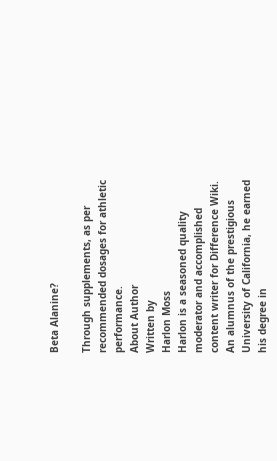Beta Alanine?

Through supplements, as per recommended dosages for athletic performance.
About Author
Written by
Harlon Moss
Harlon is a seasoned quality moderator and accomplished content writer for Difference Wiki. An alumnus of the prestigious University of California, he earned his degree in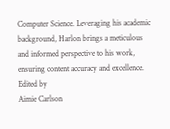Computer Science. Leveraging his academic background, Harlon brings a meticulous and informed perspective to his work, ensuring content accuracy and excellence.
Edited by
Aimie Carlson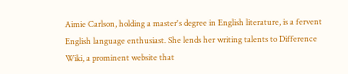Aimie Carlson, holding a master's degree in English literature, is a fervent English language enthusiast. She lends her writing talents to Difference Wiki, a prominent website that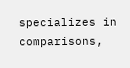specializes in comparisons,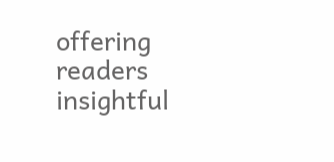offering readers insightful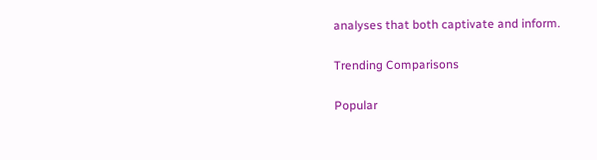analyses that both captivate and inform.

Trending Comparisons

Popular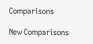Comparisons

New Comparisons